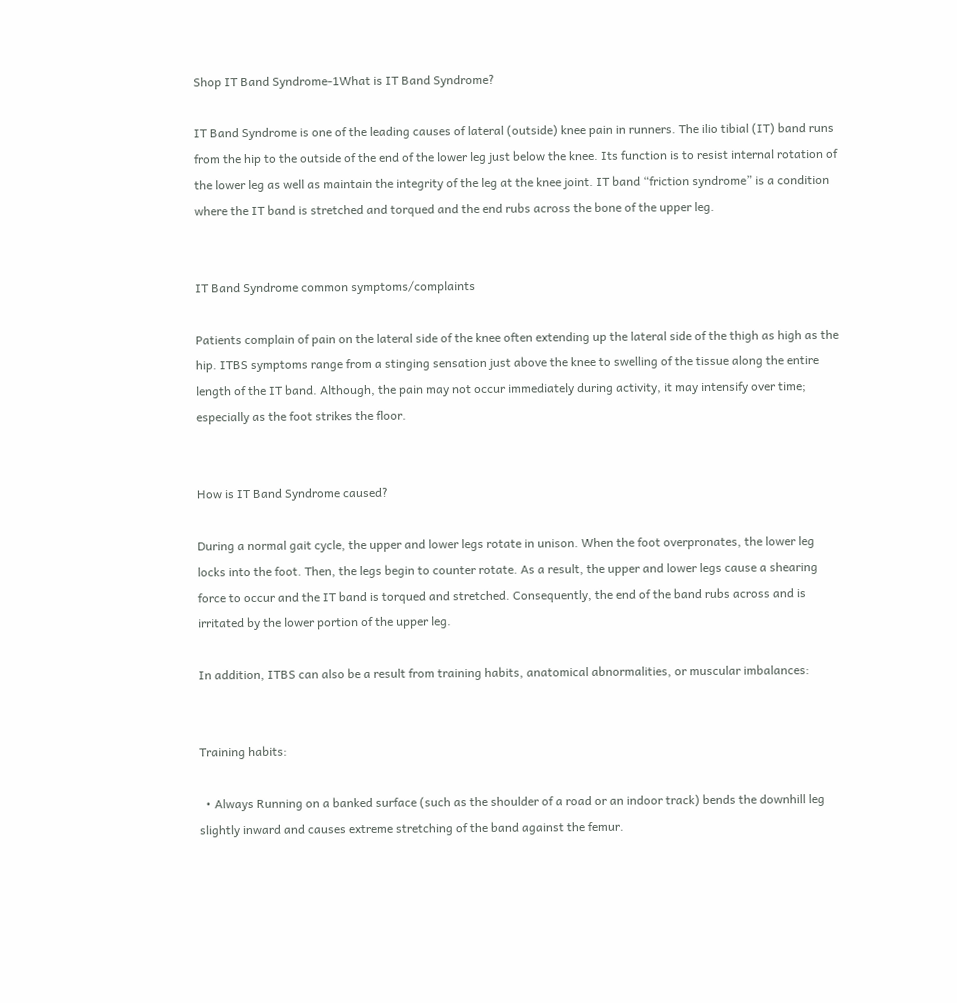Shop IT Band Syndrome-1What is IT Band Syndrome?

IT Band Syndrome is one of the leading causes of lateral (outside) knee pain in runners. The ilio tibial (IT) band runs from the hip to the outside of the end of the lower leg just below the knee. Its function is to resist internal rotation of the lower leg as well as maintain the integrity of the leg at the knee joint. IT band “friction syndrome” is a condition where the IT band is stretched and torqued and the end rubs across the bone of the upper leg.


IT Band Syndrome common symptoms/complaints

Patients complain of pain on the lateral side of the knee often extending up the lateral side of the thigh as high as the hip. ITBS symptoms range from a stinging sensation just above the knee to swelling of the tissue along the entire length of the IT band. Although, the pain may not occur immediately during activity, it may intensify over time; especially as the foot strikes the floor.


How is IT Band Syndrome caused?

During a normal gait cycle, the upper and lower legs rotate in unison. When the foot overpronates, the lower leg locks into the foot. Then, the legs begin to counter rotate. As a result, the upper and lower legs cause a shearing force to occur and the IT band is torqued and stretched. Consequently, the end of the band rubs across and is irritated by the lower portion of the upper leg.

In addition, ITBS can also be a result from training habits, anatomical abnormalities, or muscular imbalances:


Training habits:

  • Always Running on a banked surface (such as the shoulder of a road or an indoor track) bends the downhill leg slightly inward and causes extreme stretching of the band against the femur.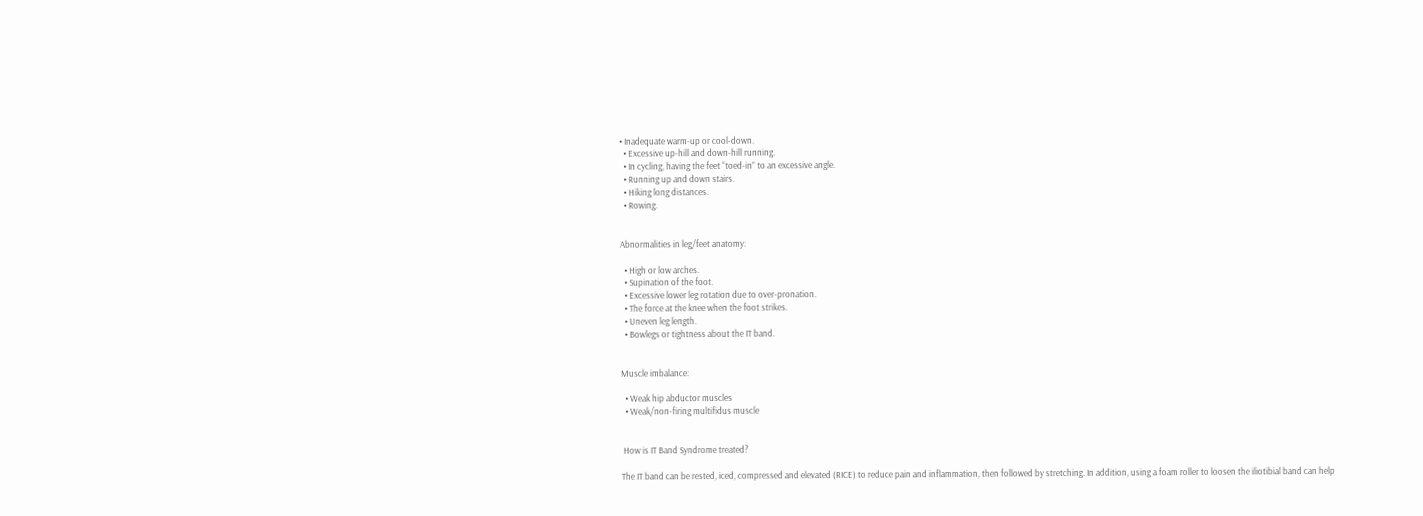• Inadequate warm-up or cool-down.
  • Excessive up-hill and down-hill running.
  • In cycling, having the feet “toed-in” to an excessive angle.
  • Running up and down stairs.
  • Hiking long distances.
  • Rowing.


Abnormalities in leg/feet anatomy:

  • High or low arches.
  • Supination of the foot.
  • Excessive lower leg rotation due to over-pronation.
  • The force at the knee when the foot strikes.
  • Uneven leg length.
  • Bowlegs or tightness about the IT band.


Muscle imbalance:

  • Weak hip abductor muscles
  • Weak/non-firing multifidus muscle


 How is IT Band Syndrome treated?

The IT band can be rested, iced, compressed and elevated (RICE) to reduce pain and inflammation, then followed by stretching. In addition, using a foam roller to loosen the iliotibial band can help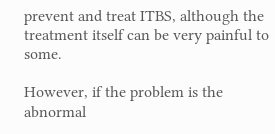prevent and treat ITBS, although the treatment itself can be very painful to some.

However, if the problem is the abnormal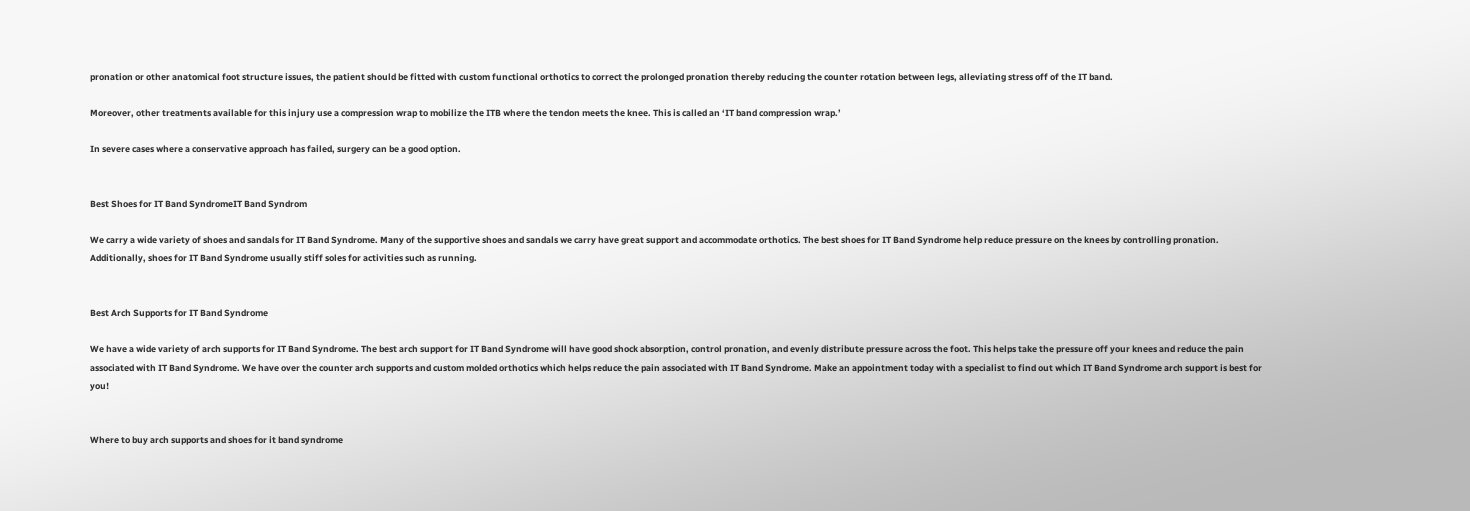pronation or other anatomical foot structure issues, the patient should be fitted with custom functional orthotics to correct the prolonged pronation thereby reducing the counter rotation between legs, alleviating stress off of the IT band.

Moreover, other treatments available for this injury use a compression wrap to mobilize the ITB where the tendon meets the knee. This is called an ‘IT band compression wrap.’

In severe cases where a conservative approach has failed, surgery can be a good option.


Best Shoes for IT Band SyndromeIT Band Syndrom

We carry a wide variety of shoes and sandals for IT Band Syndrome. Many of the supportive shoes and sandals we carry have great support and accommodate orthotics. The best shoes for IT Band Syndrome help reduce pressure on the knees by controlling pronation. Additionally, shoes for IT Band Syndrome usually stiff soles for activities such as running.


Best Arch Supports for IT Band Syndrome

We have a wide variety of arch supports for IT Band Syndrome. The best arch support for IT Band Syndrome will have good shock absorption, control pronation, and evenly distribute pressure across the foot. This helps take the pressure off your knees and reduce the pain associated with IT Band Syndrome. We have over the counter arch supports and custom molded orthotics which helps reduce the pain associated with IT Band Syndrome. Make an appointment today with a specialist to find out which IT Band Syndrome arch support is best for you!


Where to buy arch supports and shoes for it band syndrome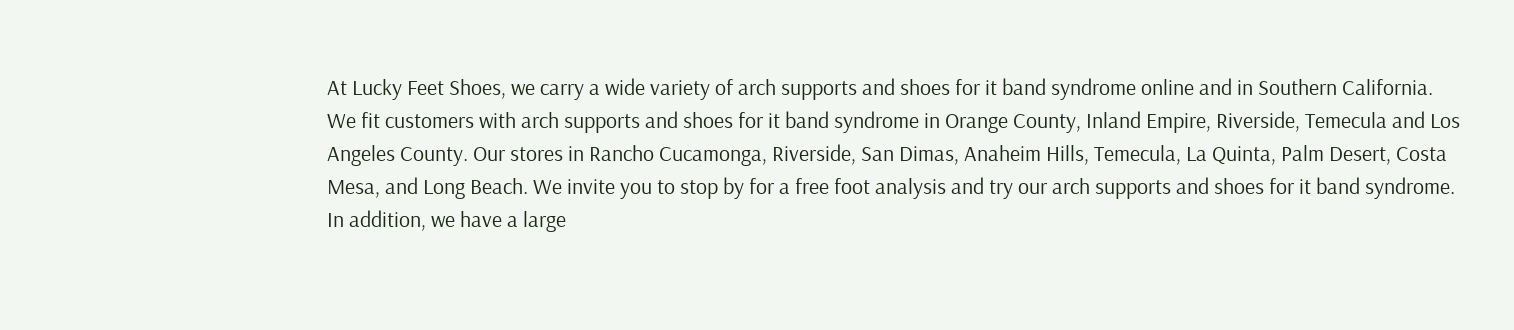At Lucky Feet Shoes, we carry a wide variety of arch supports and shoes for it band syndrome online and in Southern California. We fit customers with arch supports and shoes for it band syndrome in Orange County, Inland Empire, Riverside, Temecula and Los Angeles County. Our stores in Rancho Cucamonga, Riverside, San Dimas, Anaheim Hills, Temecula, La Quinta, Palm Desert, Costa Mesa, and Long Beach. We invite you to stop by for a free foot analysis and try our arch supports and shoes for it band syndrome. In addition, we have a large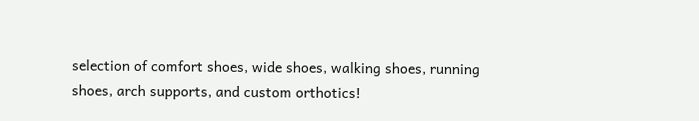selection of comfort shoes, wide shoes, walking shoes, running shoes, arch supports, and custom orthotics!